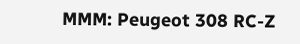MMM: Peugeot 308 RC-Z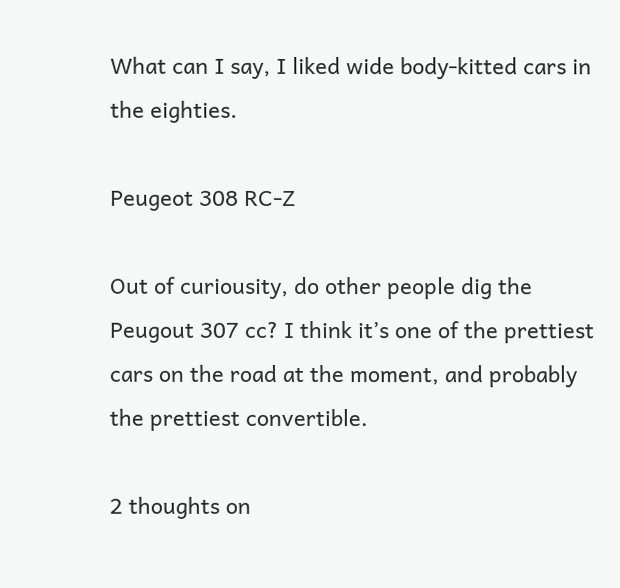What can I say, I liked wide body-kitted cars in the eighties.

Peugeot 308 RC-Z

Out of curiousity, do other people dig the Peugout 307 cc? I think it’s one of the prettiest cars on the road at the moment, and probably the prettiest convertible.

2 thoughts on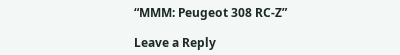“MMM: Peugeot 308 RC-Z”

Leave a Reply